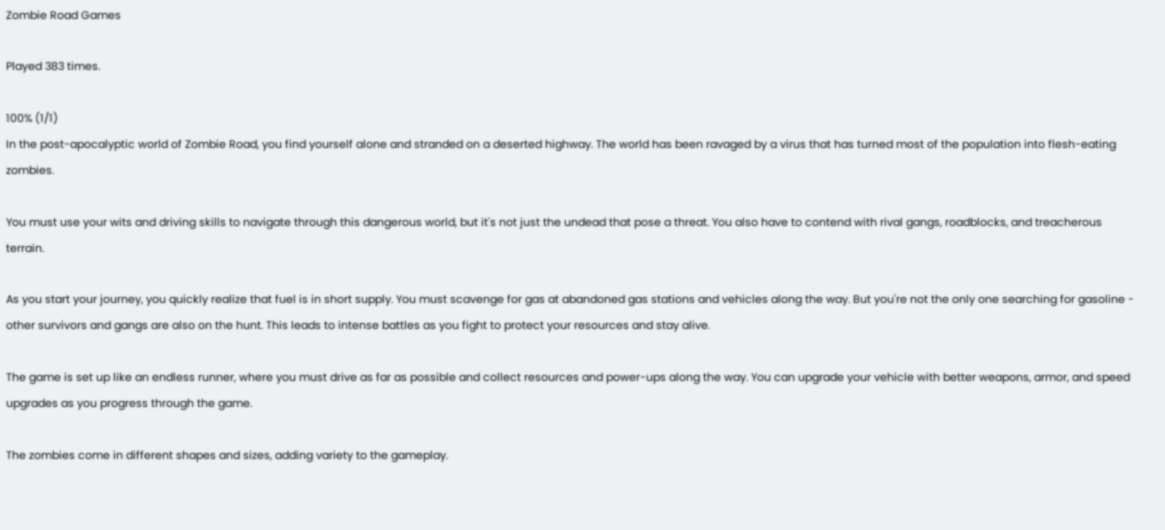Zombie Road Games

Played 383 times.

100% (1/1)
In the post-apocalyptic world of Zombie Road, you find yourself alone and stranded on a deserted highway. The world has been ravaged by a virus that has turned most of the population into flesh-eating zombies.

You must use your wits and driving skills to navigate through this dangerous world, but it's not just the undead that pose a threat. You also have to contend with rival gangs, roadblocks, and treacherous terrain.

As you start your journey, you quickly realize that fuel is in short supply. You must scavenge for gas at abandoned gas stations and vehicles along the way. But you're not the only one searching for gasoline - other survivors and gangs are also on the hunt. This leads to intense battles as you fight to protect your resources and stay alive.

The game is set up like an endless runner, where you must drive as far as possible and collect resources and power-ups along the way. You can upgrade your vehicle with better weapons, armor, and speed upgrades as you progress through the game.

The zombies come in different shapes and sizes, adding variety to the gameplay.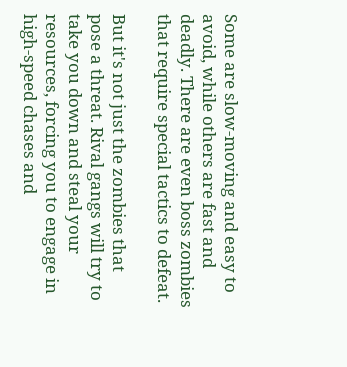Some are slow-moving and easy to avoid, while others are fast and deadly. There are even boss zombies that require special tactics to defeat.

But it's not just the zombies that pose a threat. Rival gangs will try to take you down and steal your resources, forcing you to engage in high-speed chases and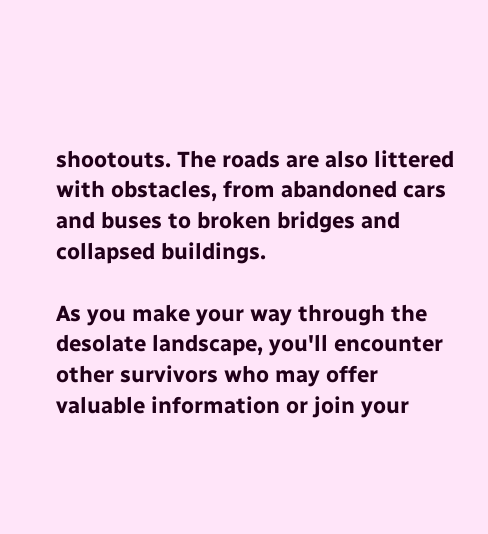shootouts. The roads are also littered with obstacles, from abandoned cars and buses to broken bridges and collapsed buildings.

As you make your way through the desolate landscape, you'll encounter other survivors who may offer valuable information or join your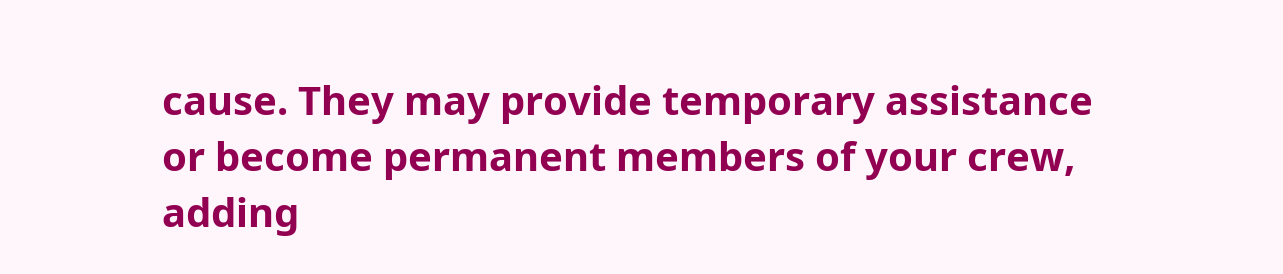cause. They may provide temporary assistance or become permanent members of your crew, adding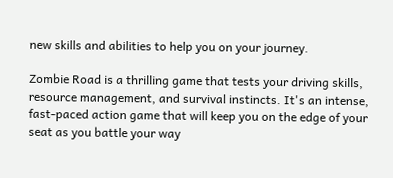new skills and abilities to help you on your journey.

Zombie Road is a thrilling game that tests your driving skills, resource management, and survival instincts. It's an intense, fast-paced action game that will keep you on the edge of your seat as you battle your way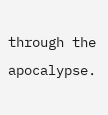through the apocalypse.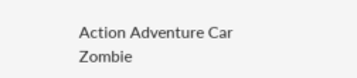Action Adventure Car Zombie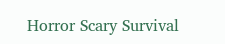Horror Scary Survival